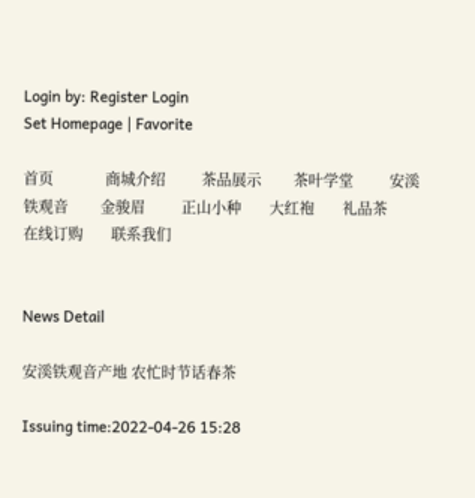Login by: Register Login
Set Homepage | Favorite

首页             商城介绍         茶品展示        茶叶学堂         安溪铁观音        金骏眉         正山小种       大红袍       礼品茶      在线订购       联系我们


News Detail

安溪铁观音产地 农忙时节话春茶

Issuing time:2022-04-26 15:28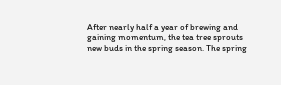After nearly half a year of brewing and gaining momentum, the tea tree sprouts new buds in the spring season. The spring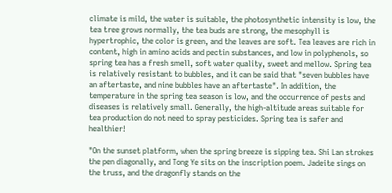climate is mild, the water is suitable, the photosynthetic intensity is low, the tea tree grows normally, the tea buds are strong, the mesophyll is hypertrophic, the color is green, and the leaves are soft. Tea leaves are rich in content, high in amino acids and pectin substances, and low in polyphenols, so spring tea has a fresh smell, soft water quality, sweet and mellow. Spring tea is relatively resistant to bubbles, and it can be said that "seven bubbles have an aftertaste, and nine bubbles have an aftertaste". In addition, the temperature in the spring tea season is low, and the occurrence of pests and diseases is relatively small. Generally, the high-altitude areas suitable for tea production do not need to spray pesticides. Spring tea is safer and healthier!

"On the sunset platform, when the spring breeze is sipping tea. Shi Lan strokes the pen diagonally, and Tong Ye sits on the inscription poem. Jadeite sings on the truss, and the dragonfly stands on the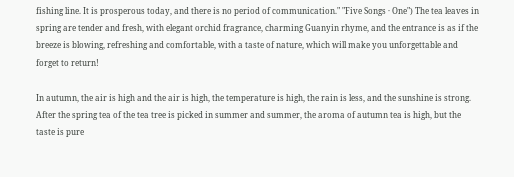fishing line. It is prosperous today, and there is no period of communication." "Five Songs · One") The tea leaves in spring are tender and fresh, with elegant orchid fragrance, charming Guanyin rhyme, and the entrance is as if the breeze is blowing, refreshing and comfortable, with a taste of nature, which will make you unforgettable and forget to return!

In autumn, the air is high and the air is high, the temperature is high, the rain is less, and the sunshine is strong. After the spring tea of the tea tree is picked in summer and summer, the aroma of autumn tea is high, but the taste is pure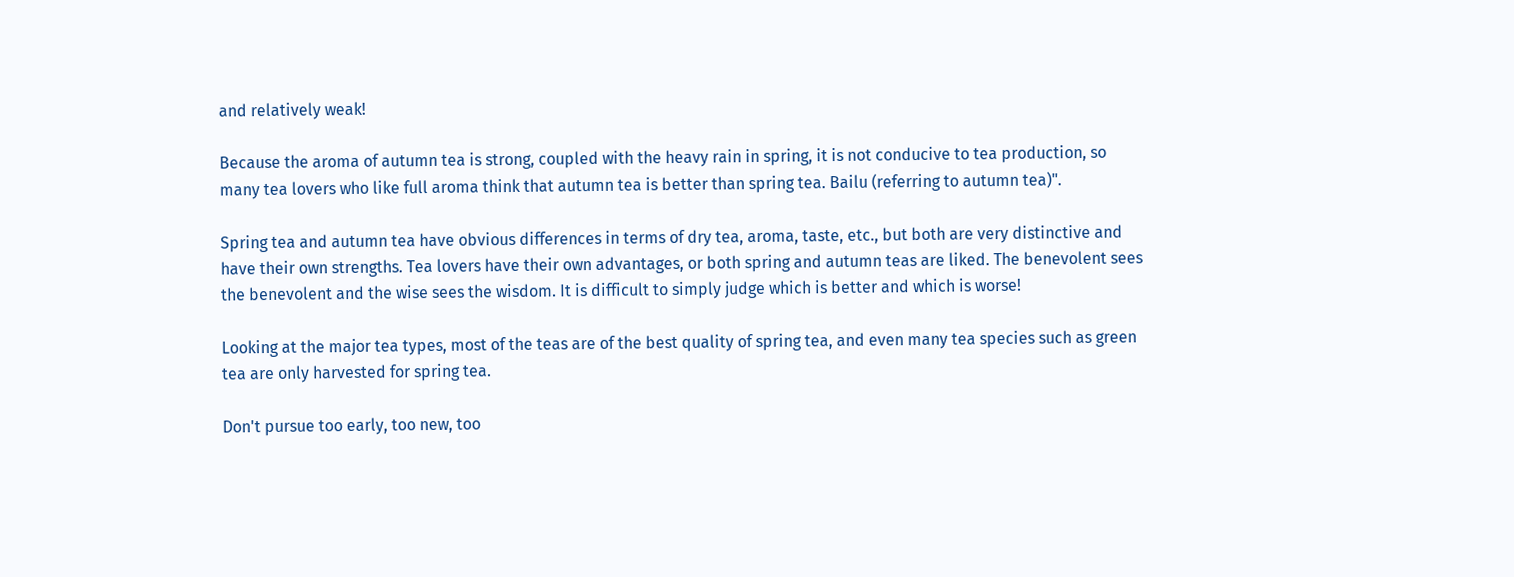and relatively weak!

Because the aroma of autumn tea is strong, coupled with the heavy rain in spring, it is not conducive to tea production, so many tea lovers who like full aroma think that autumn tea is better than spring tea. Bailu (referring to autumn tea)".

Spring tea and autumn tea have obvious differences in terms of dry tea, aroma, taste, etc., but both are very distinctive and have their own strengths. Tea lovers have their own advantages, or both spring and autumn teas are liked. The benevolent sees the benevolent and the wise sees the wisdom. It is difficult to simply judge which is better and which is worse!

Looking at the major tea types, most of the teas are of the best quality of spring tea, and even many tea species such as green tea are only harvested for spring tea.

Don't pursue too early, too new, too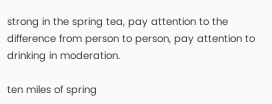strong in the spring tea, pay attention to the difference from person to person, pay attention to drinking in moderation.

ten miles of spring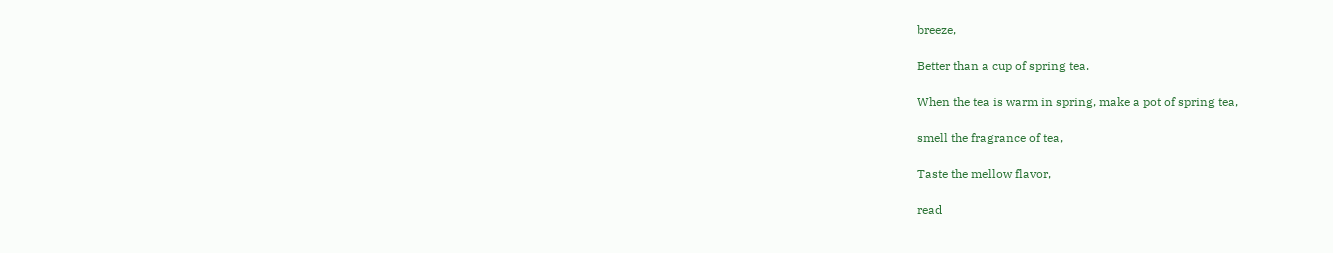breeze,

Better than a cup of spring tea.

When the tea is warm in spring, make a pot of spring tea,

smell the fragrance of tea,

Taste the mellow flavor,

read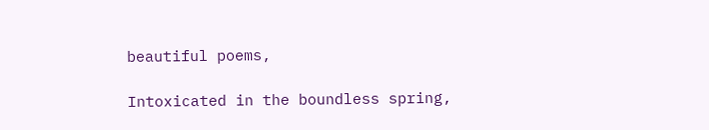beautiful poems,

Intoxicated in the boundless spring,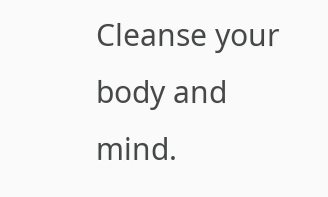Cleanse your body and mind.